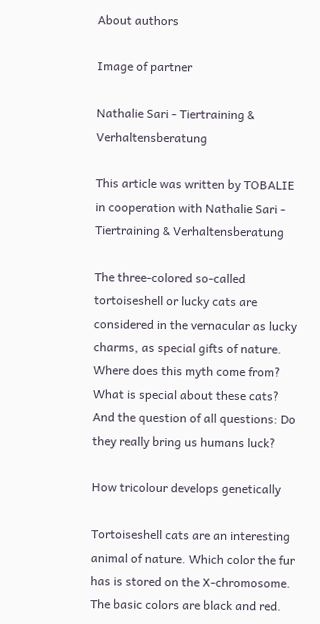About authors

Image of partner

Nathalie Sari - Tiertraining & Verhaltensberatung

This article was written by TOBALIE in cooperation with Nathalie Sari - Tiertraining & Verhaltensberatung

The three-colored so-called tortoiseshell or lucky cats are considered in the vernacular as lucky charms, as special gifts of nature. Where does this myth come from? What is special about these cats? And the question of all questions: Do they really bring us humans luck?

How tricolour develops genetically

Tortoiseshell cats are an interesting animal of nature. Which color the fur has is stored on the X-chromosome. The basic colors are black and red.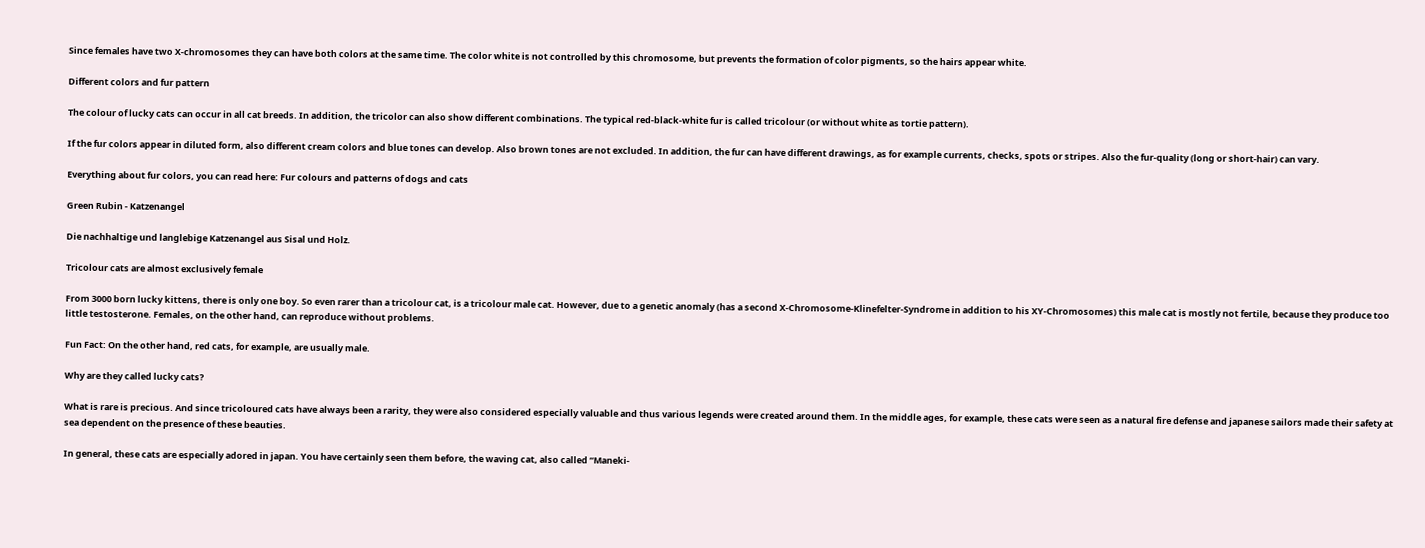Since females have two X-chromosomes they can have both colors at the same time. The color white is not controlled by this chromosome, but prevents the formation of color pigments, so the hairs appear white.

Different colors and fur pattern

The colour of lucky cats can occur in all cat breeds. In addition, the tricolor can also show different combinations. The typical red-black-white fur is called tricolour (or without white as tortie pattern).

If the fur colors appear in diluted form, also different cream colors and blue tones can develop. Also brown tones are not excluded. In addition, the fur can have different drawings, as for example currents, checks, spots or stripes. Also the fur-quality (long or short-hair) can vary.

Everything about fur colors, you can read here: Fur colours and patterns of dogs and cats

Green Rubin - Katzenangel

Die nachhaltige und langlebige Katzenangel aus Sisal und Holz.

Tricolour cats are almost exclusively female

From 3000 born lucky kittens, there is only one boy. So even rarer than a tricolour cat, is a tricolour male cat. However, due to a genetic anomaly (has a second X-Chromosome-Klinefelter-Syndrome in addition to his XY-Chromosomes) this male cat is mostly not fertile, because they produce too little testosterone. Females, on the other hand, can reproduce without problems.

Fun Fact: On the other hand, red cats, for example, are usually male.

Why are they called lucky cats?

What is rare is precious. And since tricoloured cats have always been a rarity, they were also considered especially valuable and thus various legends were created around them. In the middle ages, for example, these cats were seen as a natural fire defense and japanese sailors made their safety at sea dependent on the presence of these beauties.

In general, these cats are especially adored in japan. You have certainly seen them before, the waving cat, also called “Maneki-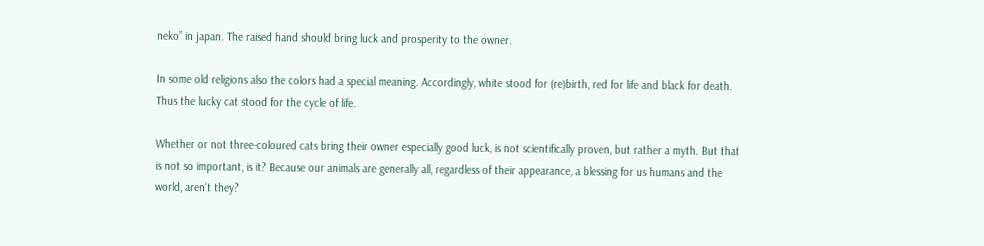neko” in japan. The raised hand should bring luck and prosperity to the owner.

In some old religions also the colors had a special meaning. Accordingly, white stood for (re)birth, red for life and black for death. Thus the lucky cat stood for the cycle of life.

Whether or not three-coloured cats bring their owner especially good luck, is not scientifically proven, but rather a myth. But that is not so important, is it? Because our animals are generally all, regardless of their appearance, a blessing for us humans and the world, aren’t they?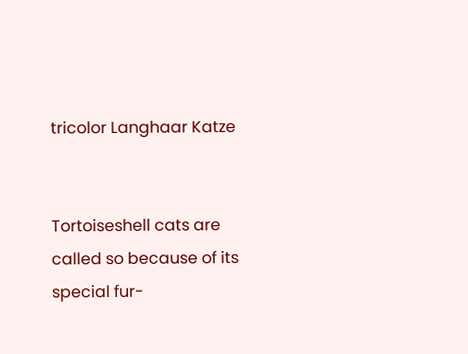tricolor Langhaar Katze


Tortoiseshell cats are called so because of its special fur-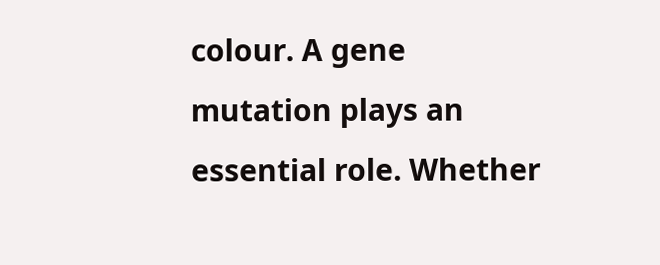colour. A gene mutation plays an essential role. Whether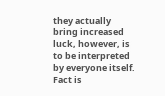they actually bring increased luck, however, is to be interpreted by everyone itself. Fact is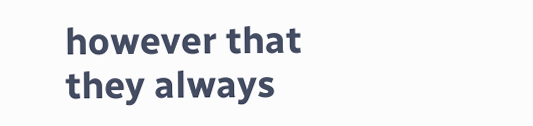however that they always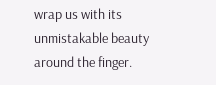wrap us with its unmistakable beauty around the finger.